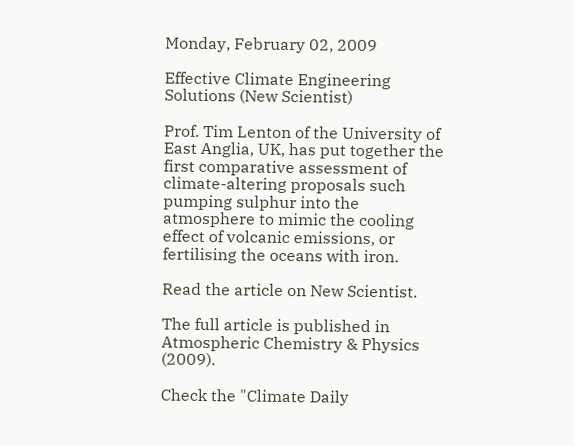Monday, February 02, 2009

Effective Climate Engineering Solutions (New Scientist)

Prof. Tim Lenton of the University of East Anglia, UK, has put together the first comparative assessment of climate-altering proposals such pumping sulphur into the atmosphere to mimic the cooling effect of volcanic emissions, or fertilising the oceans with iron.

Read the article on New Scientist.

The full article is published in Atmospheric Chemistry & Physics (2009).

Check the "Climate Daily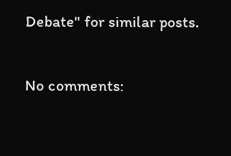Debate" for similar posts.

No comments: